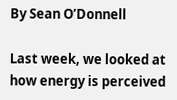By Sean O’Donnell

Last week, we looked at how energy is perceived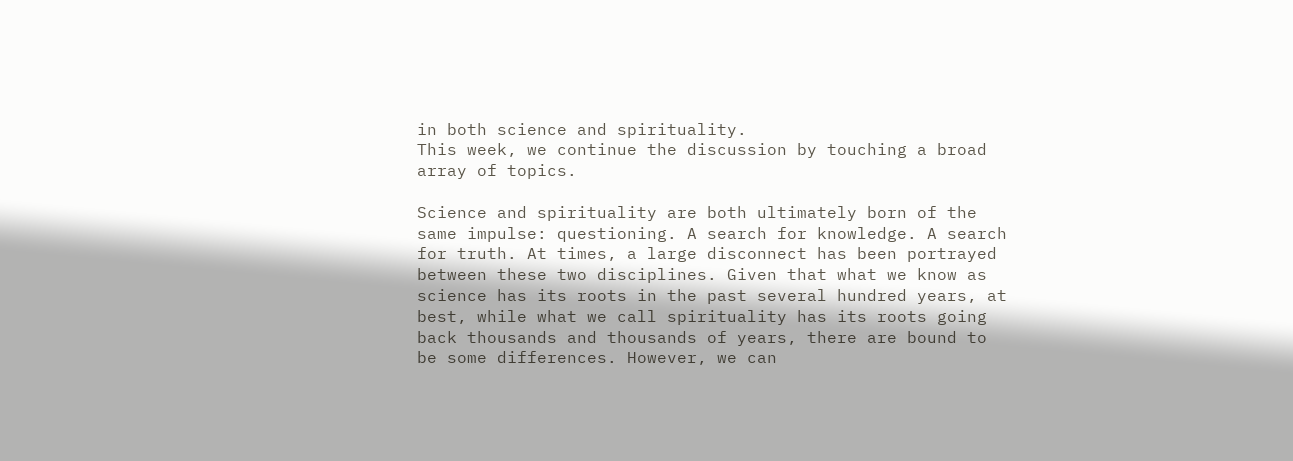in both science and spirituality.
This week, we continue the discussion by touching a broad array of topics.

Science and spirituality are both ultimately born of the same impulse: questioning. A search for knowledge. A search for truth. At times, a large disconnect has been portrayed between these two disciplines. Given that what we know as science has its roots in the past several hundred years, at best, while what we call spirituality has its roots going back thousands and thousands of years, there are bound to be some differences. However, we can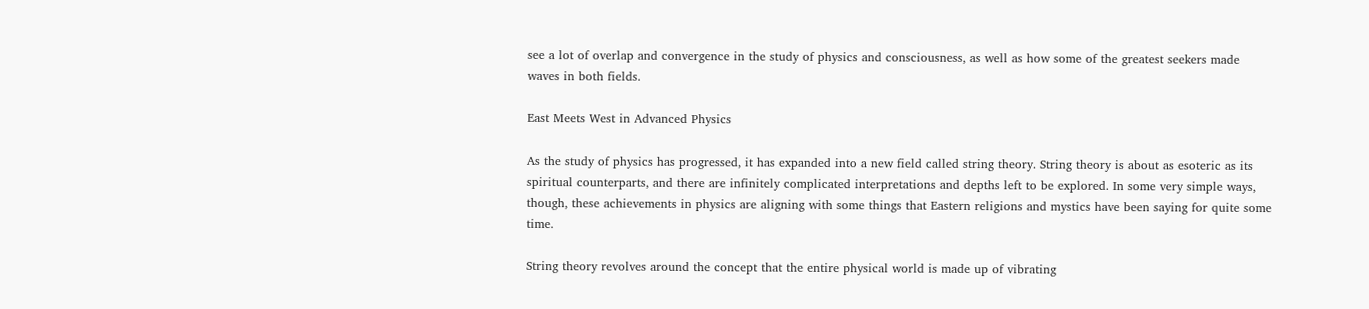see a lot of overlap and convergence in the study of physics and consciousness, as well as how some of the greatest seekers made waves in both fields.

East Meets West in Advanced Physics

As the study of physics has progressed, it has expanded into a new field called string theory. String theory is about as esoteric as its spiritual counterparts, and there are infinitely complicated interpretations and depths left to be explored. In some very simple ways, though, these achievements in physics are aligning with some things that Eastern religions and mystics have been saying for quite some time.

String theory revolves around the concept that the entire physical world is made up of vibrating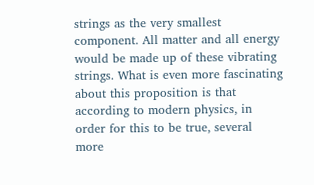strings as the very smallest component. All matter and all energy would be made up of these vibrating strings. What is even more fascinating about this proposition is that according to modern physics, in order for this to be true, several more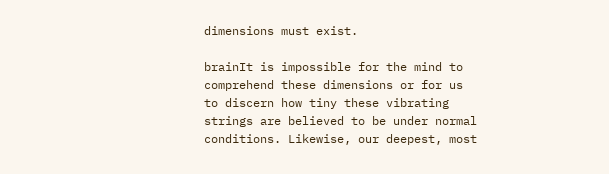dimensions must exist.

brainIt is impossible for the mind to comprehend these dimensions or for us to discern how tiny these vibrating strings are believed to be under normal conditions. Likewise, our deepest, most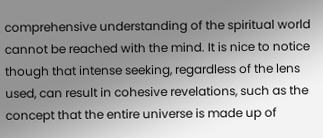comprehensive understanding of the spiritual world cannot be reached with the mind. It is nice to notice though that intense seeking, regardless of the lens used, can result in cohesive revelations, such as the concept that the entire universe is made up of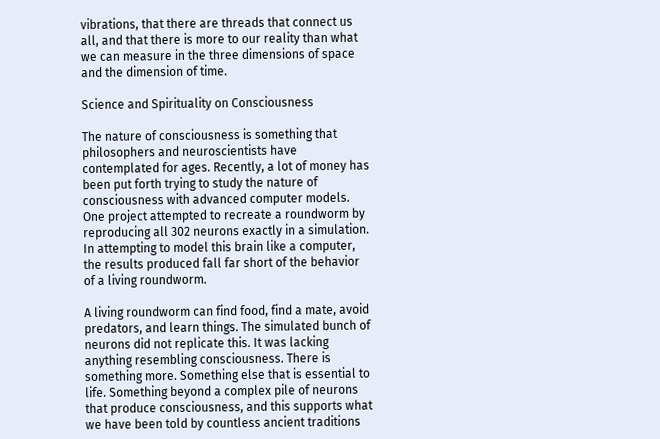vibrations, that there are threads that connect us all, and that there is more to our reality than what we can measure in the three dimensions of space and the dimension of time.

Science and Spirituality on Consciousness

The nature of consciousness is something that philosophers and neuroscientists have contemplated for ages. Recently, a lot of money has been put forth trying to study the nature of consciousness with advanced computer models. One project attempted to recreate a roundworm by reproducing all 302 neurons exactly in a simulation. In attempting to model this brain like a computer, the results produced fall far short of the behavior of a living roundworm.

A living roundworm can find food, find a mate, avoid predators, and learn things. The simulated bunch of neurons did not replicate this. It was lacking anything resembling consciousness. There is something more. Something else that is essential to life. Something beyond a complex pile of neurons that produce consciousness, and this supports what we have been told by countless ancient traditions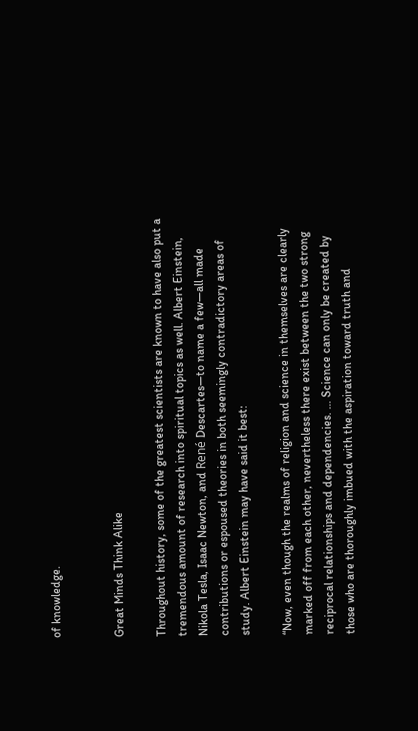of knowledge.


Great Minds Think Alike

Throughout history, some of the greatest scientists are known to have also put a tremendous amount of research into spiritual topics as well. Albert Einstein, Nikola Tesla, Isaac Newton, and René Descartes―to name a few―all made contributions or espoused theories in both seemingly contradictory areas of study. Albert Einstein may have said it best:

“Now, even though the realms of religion and science in themselves are clearly marked off from each other, nevertheless there exist between the two strong reciprocal relationships and dependencies. … Science can only be created by those who are thoroughly imbued with the aspiration toward truth and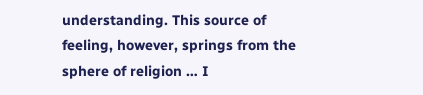understanding. This source of feeling, however, springs from the sphere of religion … I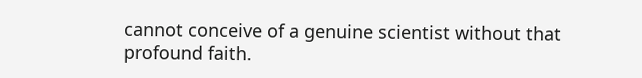cannot conceive of a genuine scientist without that profound faith.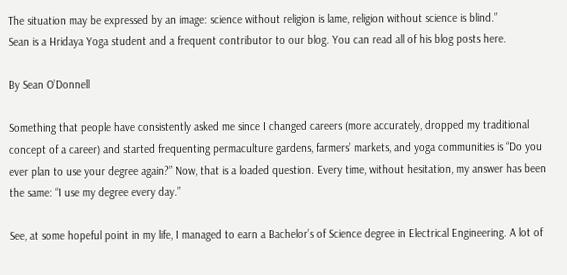The situation may be expressed by an image: science without religion is lame, religion without science is blind.”
Sean is a Hridaya Yoga student and a frequent contributor to our blog. You can read all of his blog posts here.

By Sean O’Donnell

Something that people have consistently asked me since I changed careers (more accurately, dropped my traditional concept of a career) and started frequenting permaculture gardens, farmers’ markets, and yoga communities is “Do you ever plan to use your degree again?” Now, that is a loaded question. Every time, without hesitation, my answer has been the same: “I use my degree every day.”

See, at some hopeful point in my life, I managed to earn a Bachelor’s of Science degree in Electrical Engineering. A lot of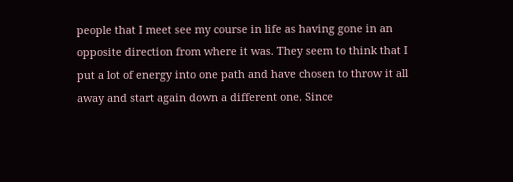people that I meet see my course in life as having gone in an opposite direction from where it was. They seem to think that I put a lot of energy into one path and have chosen to throw it all away and start again down a different one. Since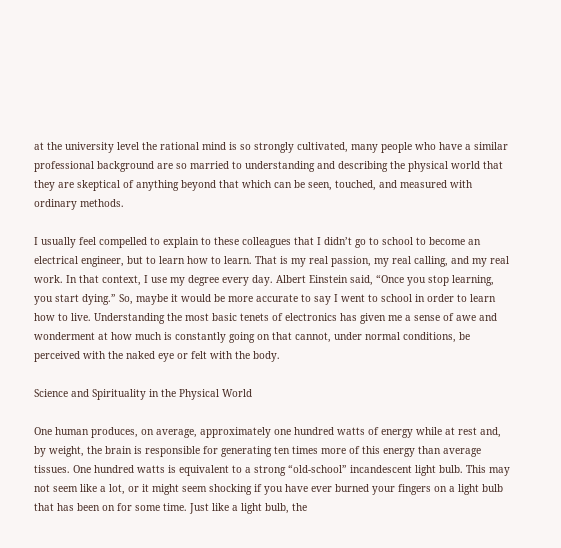at the university level the rational mind is so strongly cultivated, many people who have a similar professional background are so married to understanding and describing the physical world that they are skeptical of anything beyond that which can be seen, touched, and measured with ordinary methods.

I usually feel compelled to explain to these colleagues that I didn’t go to school to become an electrical engineer, but to learn how to learn. That is my real passion, my real calling, and my real work. In that context, I use my degree every day. Albert Einstein said, “Once you stop learning, you start dying.” So, maybe it would be more accurate to say I went to school in order to learn how to live. Understanding the most basic tenets of electronics has given me a sense of awe and wonderment at how much is constantly going on that cannot, under normal conditions, be perceived with the naked eye or felt with the body.

Science and Spirituality in the Physical World

One human produces, on average, approximately one hundred watts of energy while at rest and, by weight, the brain is responsible for generating ten times more of this energy than average tissues. One hundred watts is equivalent to a strong “old-school” incandescent light bulb. This may not seem like a lot, or it might seem shocking if you have ever burned your fingers on a light bulb that has been on for some time. Just like a light bulb, the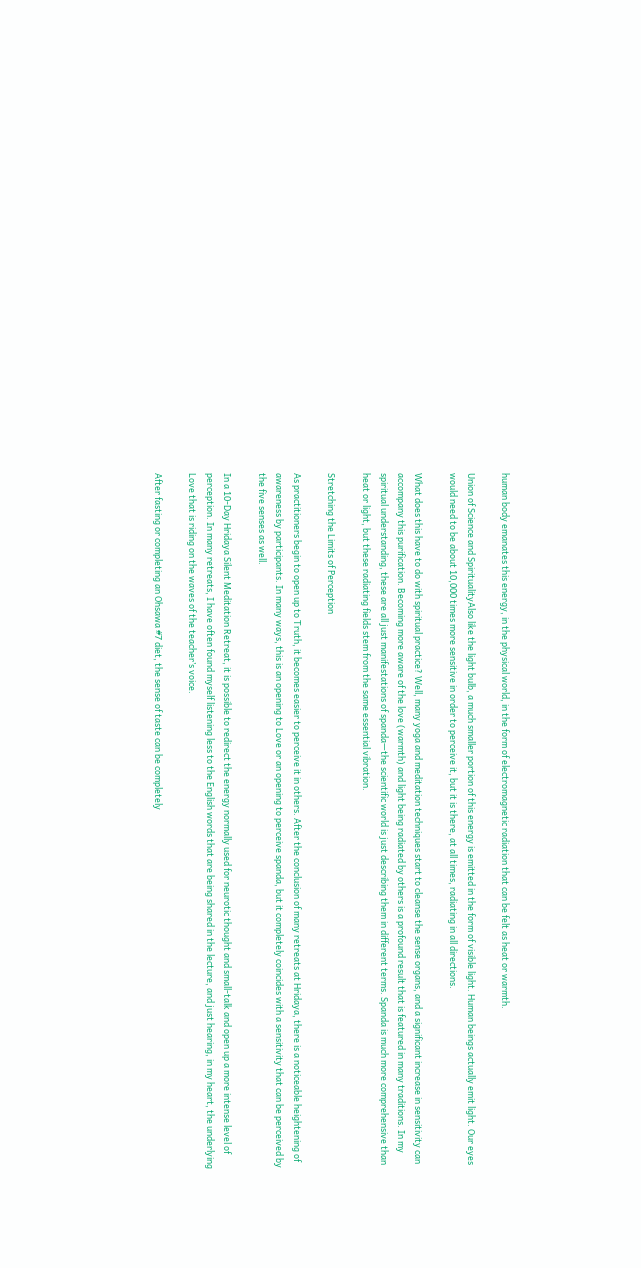human body emanates this energy, in the physical world, in the form of electromagnetic radiation that can be felt as heat or warmth.

Union of Science and SpiritualityAlso like the light bulb, a much smaller portion of this energy is emitted in the form of visible light. Human beings actually emit light. Our eyes would need to be about 10,000 times more sensitive in order to perceive it, but it is there, at all times, radiating in all directions.

What does this have to do with spiritual practice? Well, many yoga and meditation techniques start to cleanse the sense organs, and a significant increase in sensitivity can accompany this purification. Becoming more aware of the love (warmth) and light being radiated by others is a profound result that is featured in many traditions. In my spiritual understanding, these are all just manifestations of spanda—the scientific world is just describing them in different terms. Spanda is much more comprehensive than heat or light, but these radiating fields stem from the same essential vibration.

Stretching the Limits of Perception

As practitioners begin to open up to Truth, it becomes easier to perceive it in others. After the conclusion of many retreats at Hridaya, there is a noticeable heightening of awareness by participants. In many ways, this is an opening to Love or an opening to perceive spanda, but it completely coincides with a sensitivity that can be perceived by the five senses as well.

In a 10-Day Hridaya Silent Meditation Retreat, it is possible to redirect the energy normally used for neurotic thought and small-talk and open up a more intense level of perception. In many retreats, I have often found myself listening less to the English words that are being shared in the lecture, and just hearing, in my heart, the underlying Love that is riding on the waves of the teacher’s voice.

After fasting or completing an Ohsawa #7 diet, the sense of taste can be completely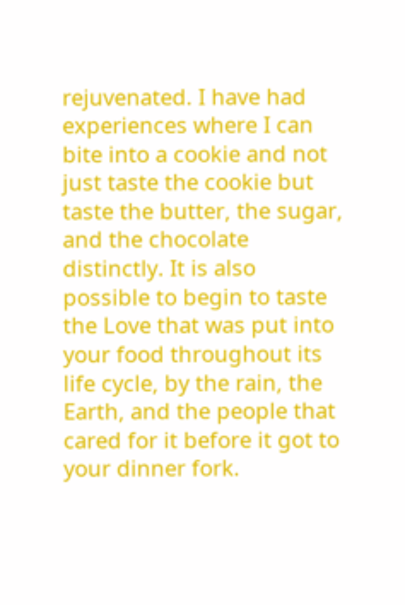rejuvenated. I have had experiences where I can bite into a cookie and not just taste the cookie but taste the butter, the sugar, and the chocolate distinctly. It is also possible to begin to taste the Love that was put into your food throughout its life cycle, by the rain, the Earth, and the people that cared for it before it got to your dinner fork.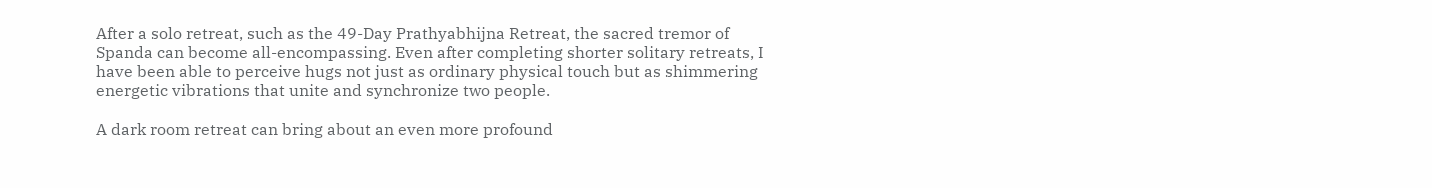After a solo retreat, such as the 49-Day Prathyabhijna Retreat, the sacred tremor of Spanda can become all-encompassing. Even after completing shorter solitary retreats, I have been able to perceive hugs not just as ordinary physical touch but as shimmering energetic vibrations that unite and synchronize two people.

A dark room retreat can bring about an even more profound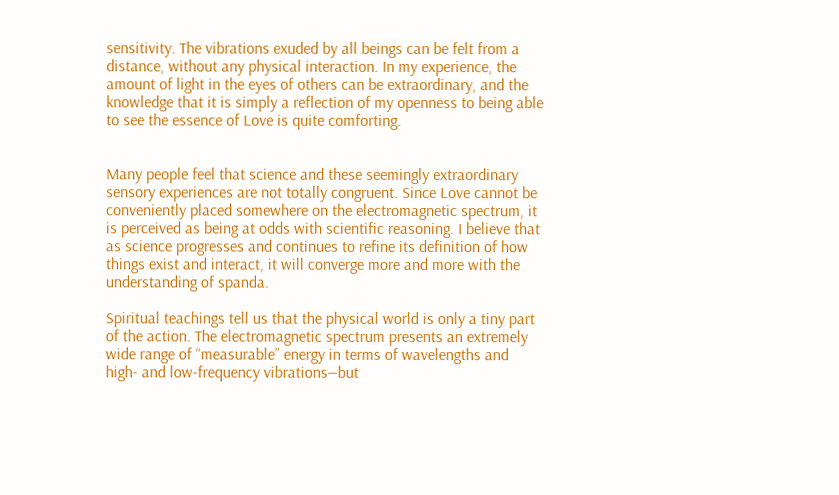sensitivity. The vibrations exuded by all beings can be felt from a distance, without any physical interaction. In my experience, the amount of light in the eyes of others can be extraordinary, and the knowledge that it is simply a reflection of my openness to being able to see the essence of Love is quite comforting.


Many people feel that science and these seemingly extraordinary sensory experiences are not totally congruent. Since Love cannot be conveniently placed somewhere on the electromagnetic spectrum, it is perceived as being at odds with scientific reasoning. I believe that as science progresses and continues to refine its definition of how things exist and interact, it will converge more and more with the understanding of spanda.

Spiritual teachings tell us that the physical world is only a tiny part of the action. The electromagnetic spectrum presents an extremely wide range of “measurable” energy in terms of wavelengths and high- and low-frequency vibrations―but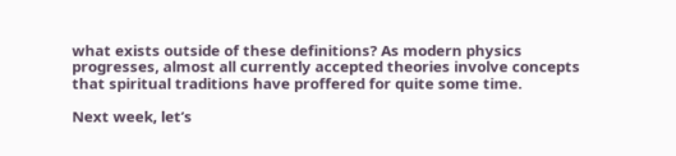what exists outside of these definitions? As modern physics progresses, almost all currently accepted theories involve concepts that spiritual traditions have proffered for quite some time.

Next week, let’s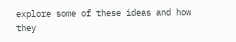explore some of these ideas and how they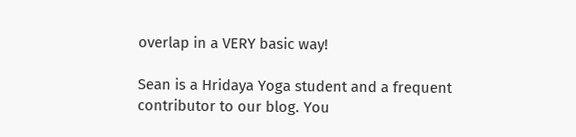overlap in a VERY basic way!

Sean is a Hridaya Yoga student and a frequent contributor to our blog. You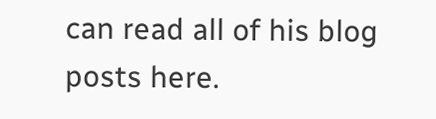can read all of his blog posts here.